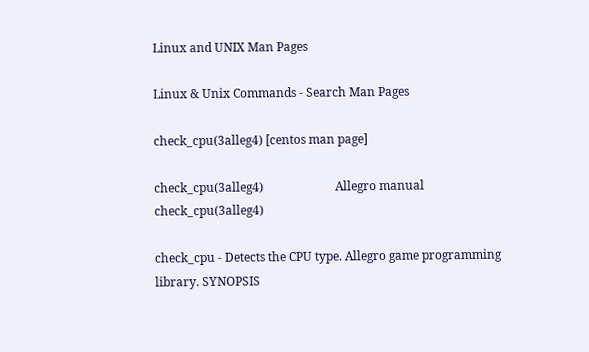Linux and UNIX Man Pages

Linux & Unix Commands - Search Man Pages

check_cpu(3alleg4) [centos man page]

check_cpu(3alleg4)                        Allegro manual                        check_cpu(3alleg4)

check_cpu - Detects the CPU type. Allegro game programming library. SYNOPSIS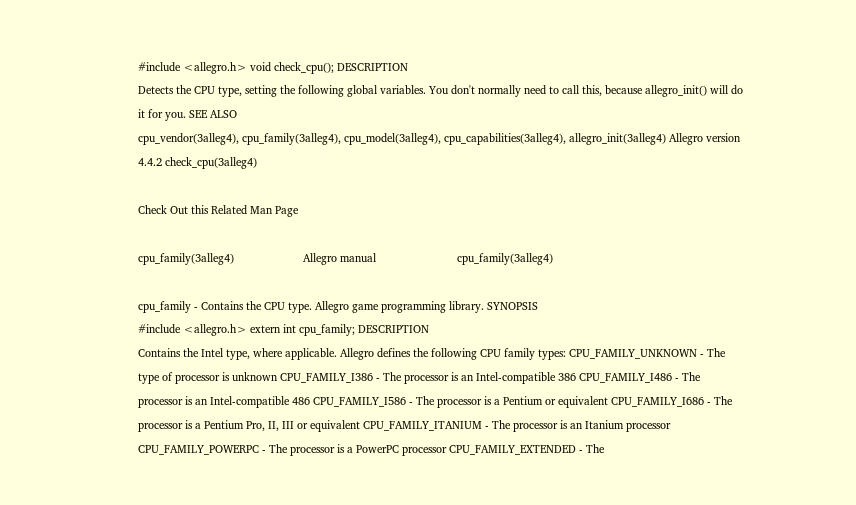#include <allegro.h> void check_cpu(); DESCRIPTION
Detects the CPU type, setting the following global variables. You don't normally need to call this, because allegro_init() will do it for you. SEE ALSO
cpu_vendor(3alleg4), cpu_family(3alleg4), cpu_model(3alleg4), cpu_capabilities(3alleg4), allegro_init(3alleg4) Allegro version 4.4.2 check_cpu(3alleg4)

Check Out this Related Man Page

cpu_family(3alleg4)                       Allegro manual                           cpu_family(3alleg4)

cpu_family - Contains the CPU type. Allegro game programming library. SYNOPSIS
#include <allegro.h> extern int cpu_family; DESCRIPTION
Contains the Intel type, where applicable. Allegro defines the following CPU family types: CPU_FAMILY_UNKNOWN - The type of processor is unknown CPU_FAMILY_I386 - The processor is an Intel-compatible 386 CPU_FAMILY_I486 - The processor is an Intel-compatible 486 CPU_FAMILY_I586 - The processor is a Pentium or equivalent CPU_FAMILY_I686 - The processor is a Pentium Pro, II, III or equivalent CPU_FAMILY_ITANIUM - The processor is an Itanium processor CPU_FAMILY_POWERPC - The processor is a PowerPC processor CPU_FAMILY_EXTENDED - The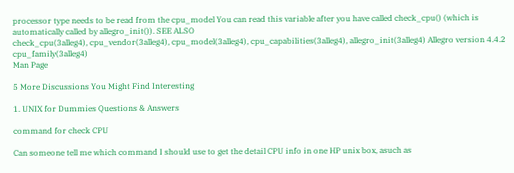processor type needs to be read from the cpu_model You can read this variable after you have called check_cpu() (which is automatically called by allegro_init()). SEE ALSO
check_cpu(3alleg4), cpu_vendor(3alleg4), cpu_model(3alleg4), cpu_capabilities(3alleg4), allegro_init(3alleg4) Allegro version 4.4.2 cpu_family(3alleg4)
Man Page

5 More Discussions You Might Find Interesting

1. UNIX for Dummies Questions & Answers

command for check CPU

Can someone tell me which command I should use to get the detail CPU info in one HP unix box, asuch as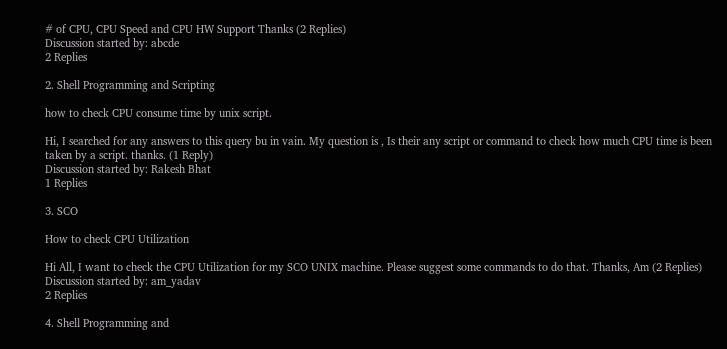# of CPU, CPU Speed and CPU HW Support Thanks (2 Replies)
Discussion started by: abcde
2 Replies

2. Shell Programming and Scripting

how to check CPU consume time by unix script.

Hi, I searched for any answers to this query bu in vain. My question is , Is their any script or command to check how much CPU time is been taken by a script. thanks. (1 Reply)
Discussion started by: Rakesh Bhat
1 Replies

3. SCO

How to check CPU Utilization

Hi All, I want to check the CPU Utilization for my SCO UNIX machine. Please suggest some commands to do that. Thanks, Am (2 Replies)
Discussion started by: am_yadav
2 Replies

4. Shell Programming and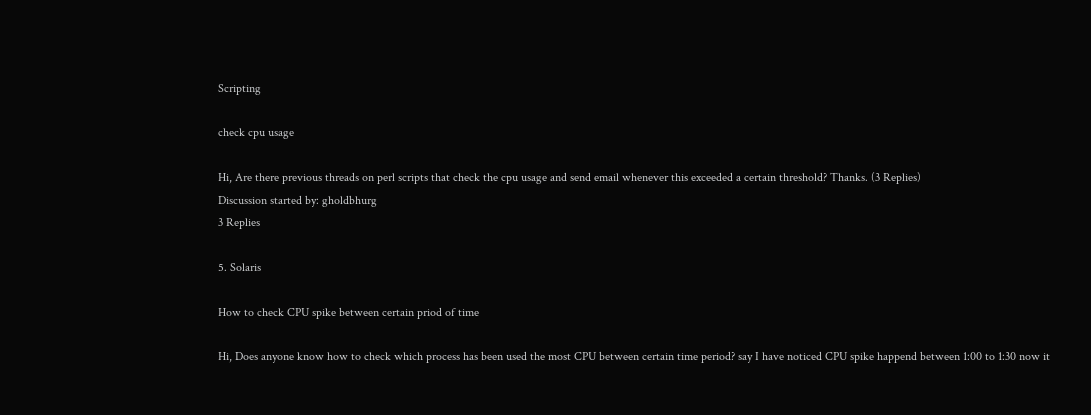Scripting

check cpu usage

Hi, Are there previous threads on perl scripts that check the cpu usage and send email whenever this exceeded a certain threshold? Thanks. (3 Replies)
Discussion started by: gholdbhurg
3 Replies

5. Solaris

How to check CPU spike between certain priod of time

Hi, Does anyone know how to check which process has been used the most CPU between certain time period? say I have noticed CPU spike happend between 1:00 to 1:30 now it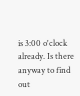is 3:00 o'clock already. Is there anyway to find out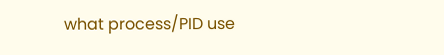what process/PID use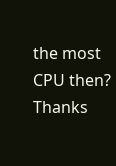the most CPU then? Thanks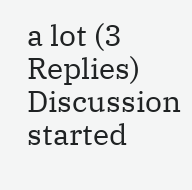a lot (3 Replies)
Discussion started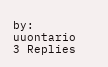by: uuontario
3 Replies